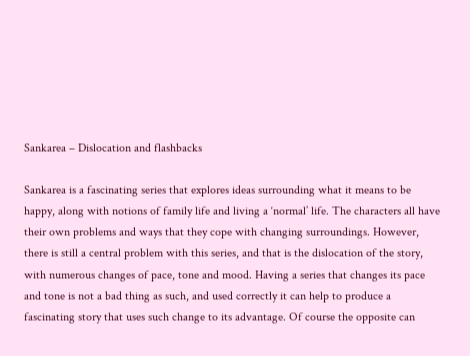Sankarea – Dislocation and flashbacks

Sankarea is a fascinating series that explores ideas surrounding what it means to be happy, along with notions of family life and living a ‘normal’ life. The characters all have their own problems and ways that they cope with changing surroundings. However, there is still a central problem with this series, and that is the dislocation of the story, with numerous changes of pace, tone and mood. Having a series that changes its pace and tone is not a bad thing as such, and used correctly it can help to produce a fascinating story that uses such change to its advantage. Of course the opposite can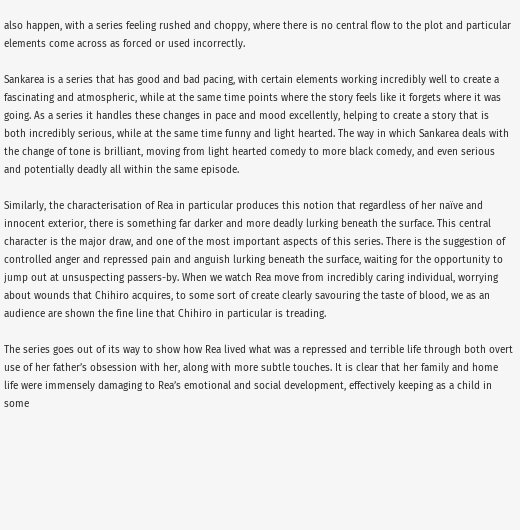also happen, with a series feeling rushed and choppy, where there is no central flow to the plot and particular elements come across as forced or used incorrectly.

Sankarea is a series that has good and bad pacing, with certain elements working incredibly well to create a fascinating and atmospheric, while at the same time points where the story feels like it forgets where it was going. As a series it handles these changes in pace and mood excellently, helping to create a story that is both incredibly serious, while at the same time funny and light hearted. The way in which Sankarea deals with the change of tone is brilliant, moving from light hearted comedy to more black comedy, and even serious and potentially deadly all within the same episode.

Similarly, the characterisation of Rea in particular produces this notion that regardless of her naïve and innocent exterior, there is something far darker and more deadly lurking beneath the surface. This central character is the major draw, and one of the most important aspects of this series. There is the suggestion of controlled anger and repressed pain and anguish lurking beneath the surface, waiting for the opportunity to jump out at unsuspecting passers-by. When we watch Rea move from incredibly caring individual, worrying about wounds that Chihiro acquires, to some sort of create clearly savouring the taste of blood, we as an audience are shown the fine line that Chihiro in particular is treading.

The series goes out of its way to show how Rea lived what was a repressed and terrible life through both overt use of her father’s obsession with her, along with more subtle touches. It is clear that her family and home life were immensely damaging to Rea’s emotional and social development, effectively keeping as a child in some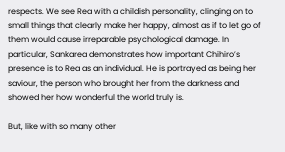respects. We see Rea with a childish personality, clinging on to small things that clearly make her happy, almost as if to let go of them would cause irreparable psychological damage. In particular, Sankarea demonstrates how important Chihiro’s presence is to Rea as an individual. He is portrayed as being her saviour, the person who brought her from the darkness and showed her how wonderful the world truly is.

But, like with so many other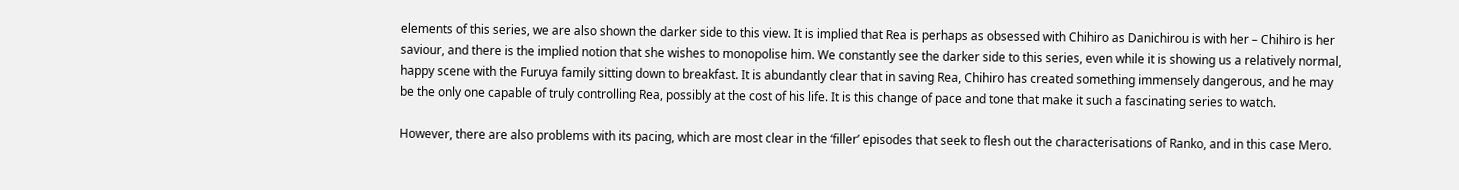elements of this series, we are also shown the darker side to this view. It is implied that Rea is perhaps as obsessed with Chihiro as Danichirou is with her – Chihiro is her saviour, and there is the implied notion that she wishes to monopolise him. We constantly see the darker side to this series, even while it is showing us a relatively normal, happy scene with the Furuya family sitting down to breakfast. It is abundantly clear that in saving Rea, Chihiro has created something immensely dangerous, and he may be the only one capable of truly controlling Rea, possibly at the cost of his life. It is this change of pace and tone that make it such a fascinating series to watch.

However, there are also problems with its pacing, which are most clear in the ‘filler’ episodes that seek to flesh out the characterisations of Ranko, and in this case Mero.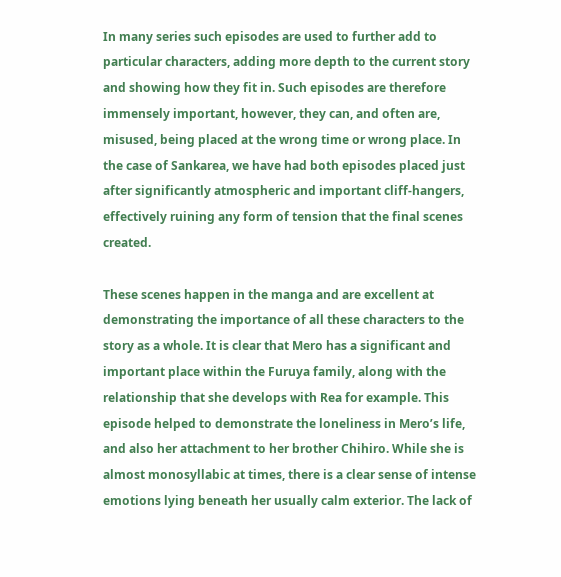In many series such episodes are used to further add to particular characters, adding more depth to the current story and showing how they fit in. Such episodes are therefore immensely important, however, they can, and often are, misused, being placed at the wrong time or wrong place. In the case of Sankarea, we have had both episodes placed just after significantly atmospheric and important cliff-hangers, effectively ruining any form of tension that the final scenes created.

These scenes happen in the manga and are excellent at demonstrating the importance of all these characters to the story as a whole. It is clear that Mero has a significant and important place within the Furuya family, along with the relationship that she develops with Rea for example. This episode helped to demonstrate the loneliness in Mero’s life, and also her attachment to her brother Chihiro. While she is almost monosyllabic at times, there is a clear sense of intense emotions lying beneath her usually calm exterior. The lack of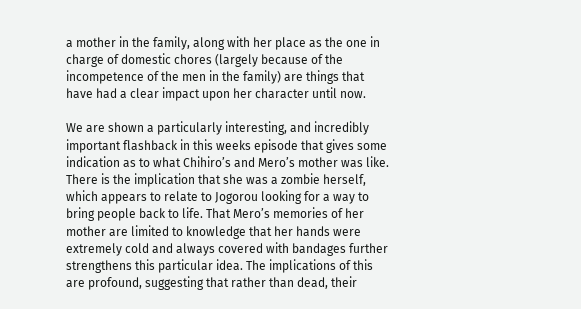a mother in the family, along with her place as the one in charge of domestic chores (largely because of the incompetence of the men in the family) are things that have had a clear impact upon her character until now.

We are shown a particularly interesting, and incredibly important flashback in this weeks episode that gives some indication as to what Chihiro’s and Mero’s mother was like. There is the implication that she was a zombie herself, which appears to relate to Jogorou looking for a way to bring people back to life. That Mero’s memories of her mother are limited to knowledge that her hands were extremely cold and always covered with bandages further strengthens this particular idea. The implications of this are profound, suggesting that rather than dead, their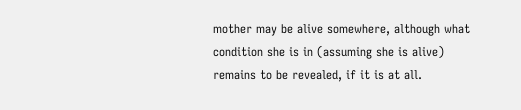mother may be alive somewhere, although what condition she is in (assuming she is alive) remains to be revealed, if it is at all.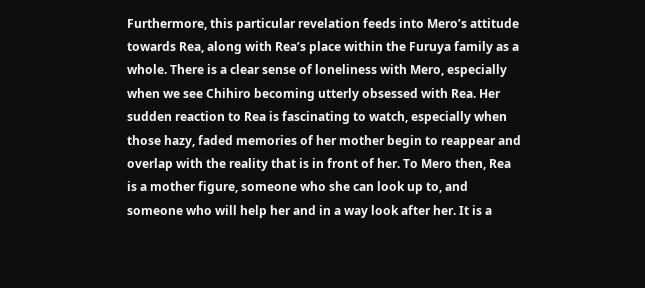Furthermore, this particular revelation feeds into Mero’s attitude towards Rea, along with Rea’s place within the Furuya family as a whole. There is a clear sense of loneliness with Mero, especially when we see Chihiro becoming utterly obsessed with Rea. Her sudden reaction to Rea is fascinating to watch, especially when those hazy, faded memories of her mother begin to reappear and overlap with the reality that is in front of her. To Mero then, Rea is a mother figure, someone who she can look up to, and someone who will help her and in a way look after her. It is a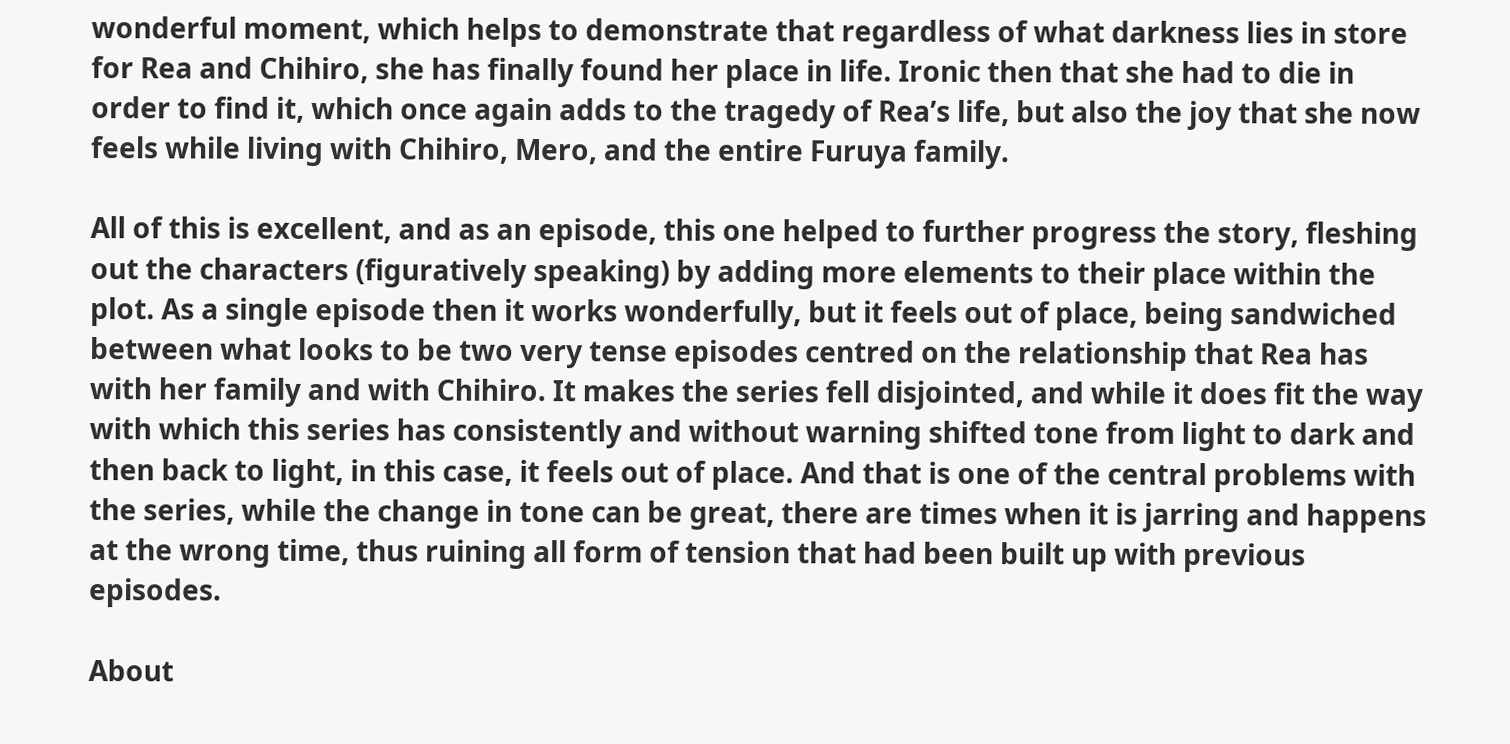wonderful moment, which helps to demonstrate that regardless of what darkness lies in store for Rea and Chihiro, she has finally found her place in life. Ironic then that she had to die in order to find it, which once again adds to the tragedy of Rea’s life, but also the joy that she now feels while living with Chihiro, Mero, and the entire Furuya family.

All of this is excellent, and as an episode, this one helped to further progress the story, fleshing out the characters (figuratively speaking) by adding more elements to their place within the plot. As a single episode then it works wonderfully, but it feels out of place, being sandwiched between what looks to be two very tense episodes centred on the relationship that Rea has with her family and with Chihiro. It makes the series fell disjointed, and while it does fit the way with which this series has consistently and without warning shifted tone from light to dark and then back to light, in this case, it feels out of place. And that is one of the central problems with the series, while the change in tone can be great, there are times when it is jarring and happens at the wrong time, thus ruining all form of tension that had been built up with previous episodes.

About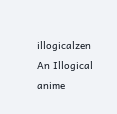illogicalzen
An Illogical anime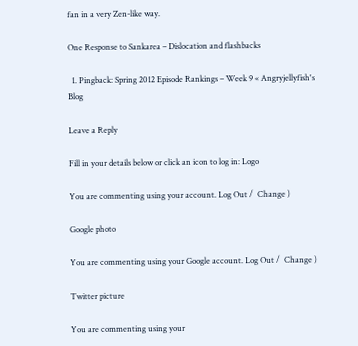fan in a very Zen-like way.

One Response to Sankarea – Dislocation and flashbacks

  1. Pingback: Spring 2012 Episode Rankings – Week 9 « Angryjellyfish's Blog

Leave a Reply

Fill in your details below or click an icon to log in: Logo

You are commenting using your account. Log Out /  Change )

Google photo

You are commenting using your Google account. Log Out /  Change )

Twitter picture

You are commenting using your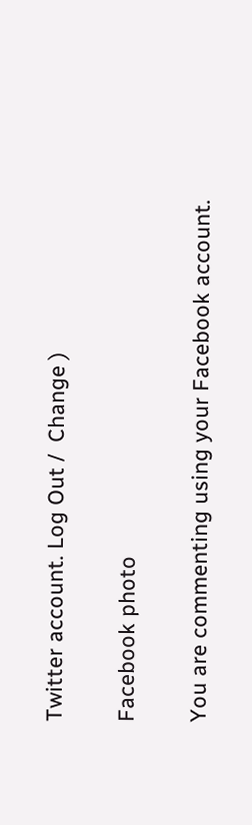Twitter account. Log Out /  Change )

Facebook photo

You are commenting using your Facebook account.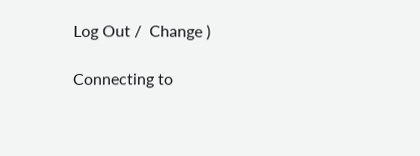Log Out /  Change )

Connecting to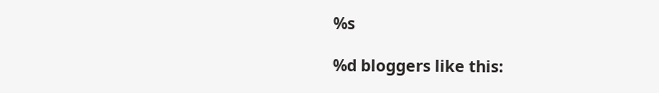%s

%d bloggers like this: